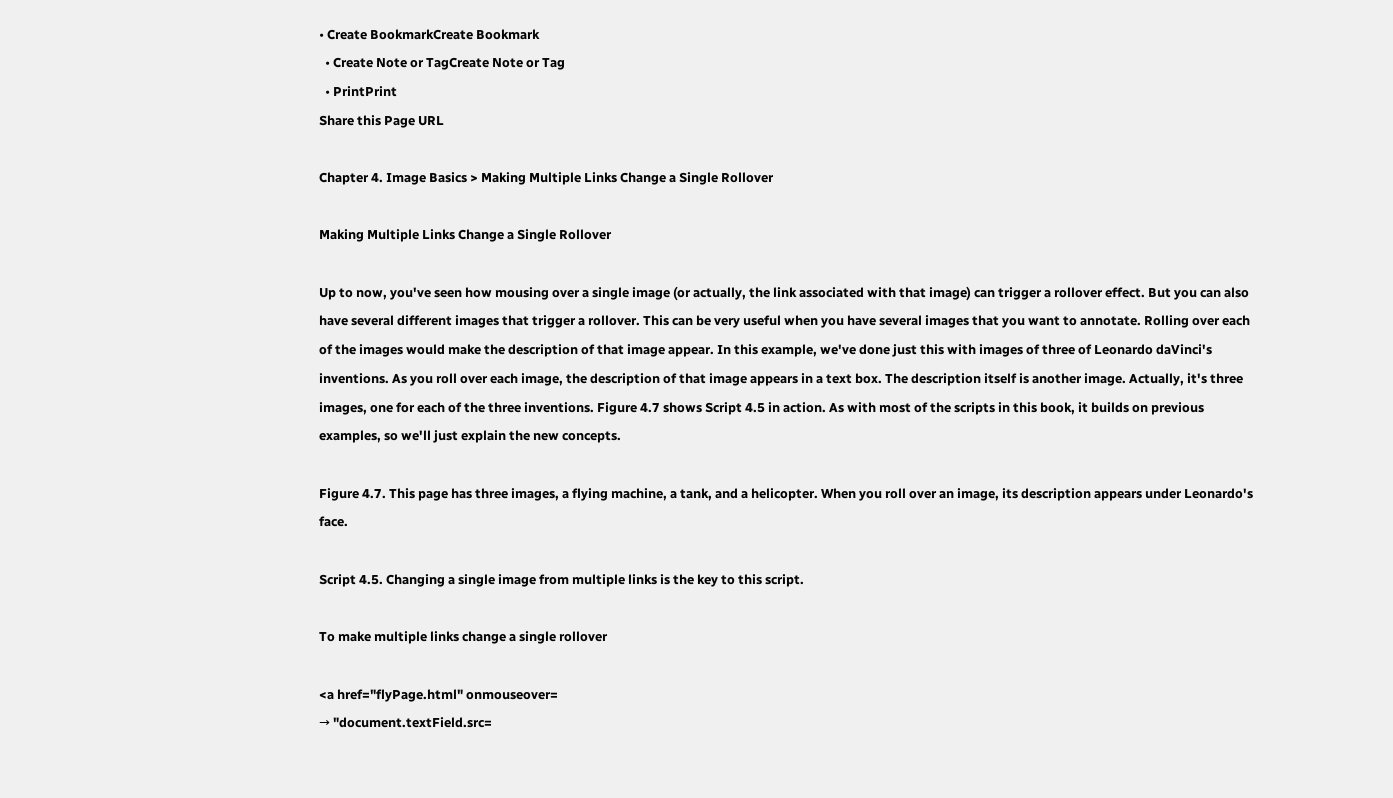• Create BookmarkCreate Bookmark
  • Create Note or TagCreate Note or Tag
  • PrintPrint
Share this Page URL

Chapter 4. Image Basics > Making Multiple Links Change a Single Rollover

Making Multiple Links Change a Single Rollover

Up to now, you've seen how mousing over a single image (or actually, the link associated with that image) can trigger a rollover effect. But you can also have several different images that trigger a rollover. This can be very useful when you have several images that you want to annotate. Rolling over each of the images would make the description of that image appear. In this example, we've done just this with images of three of Leonardo daVinci's inventions. As you roll over each image, the description of that image appears in a text box. The description itself is another image. Actually, it's three images, one for each of the three inventions. Figure 4.7 shows Script 4.5 in action. As with most of the scripts in this book, it builds on previous examples, so we'll just explain the new concepts.

Figure 4.7. This page has three images, a flying machine, a tank, and a helicopter. When you roll over an image, its description appears under Leonardo's face.

Script 4.5. Changing a single image from multiple links is the key to this script.

To make multiple links change a single rollover

<a href="flyPage.html" onmouseover=
→ "document.textField.src=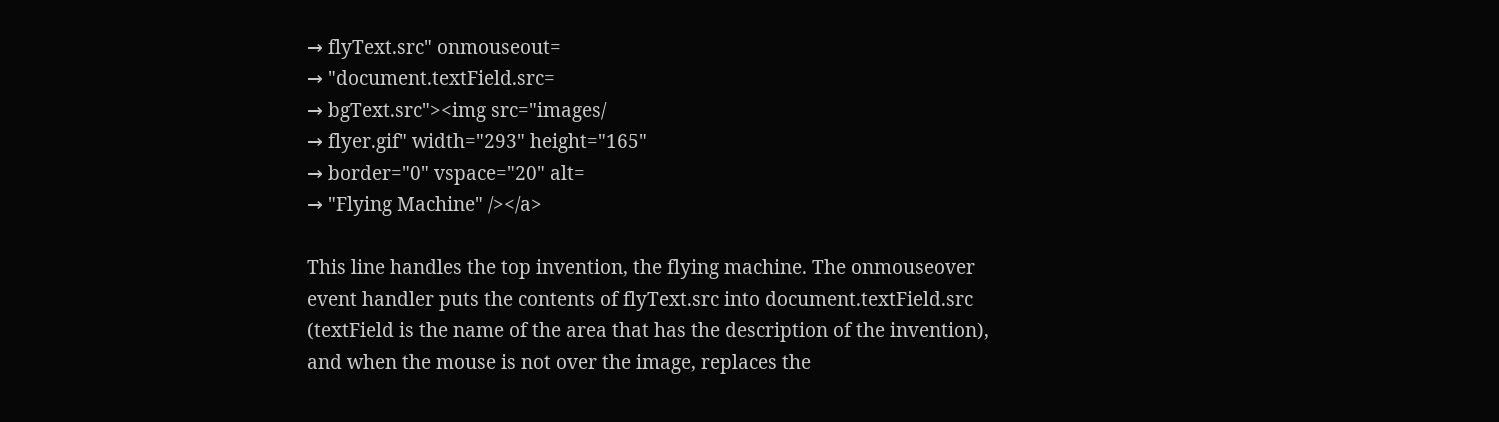→ flyText.src" onmouseout=
→ "document.textField.src=
→ bgText.src"><img src="images/
→ flyer.gif" width="293" height="165"
→ border="0" vspace="20" alt=
→ "Flying Machine" /></a>

This line handles the top invention, the flying machine. The onmouseover event handler puts the contents of flyText.src into document.textField.src (textField is the name of the area that has the description of the invention), and when the mouse is not over the image, replaces the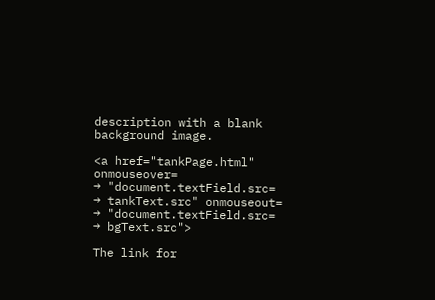description with a blank background image.

<a href="tankPage.html" onmouseover=
→ "document.textField.src=
→ tankText.src" onmouseout=
→ "document.textField.src=
→ bgText.src">

The link for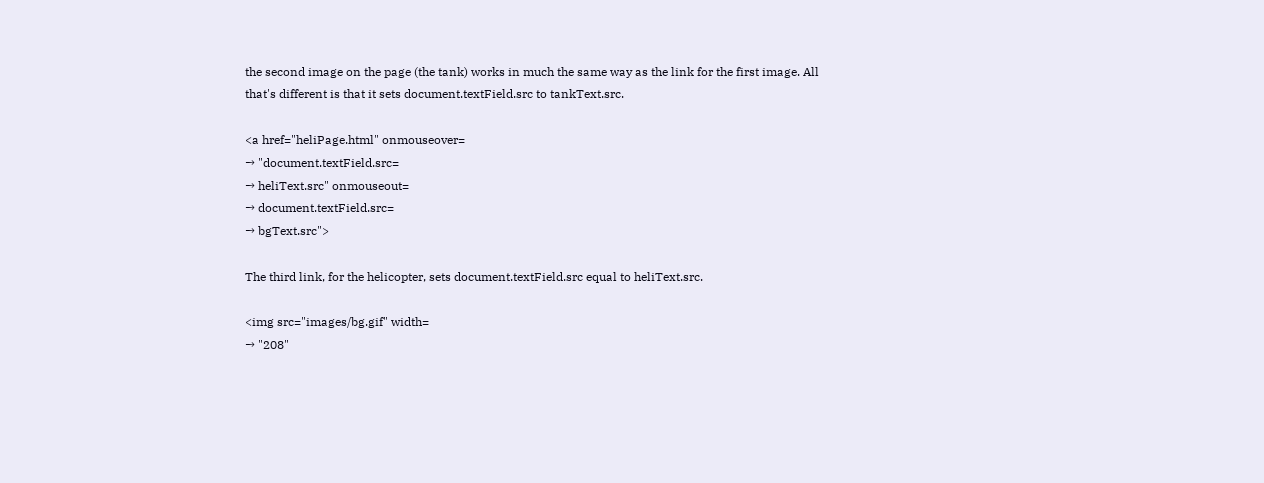the second image on the page (the tank) works in much the same way as the link for the first image. All that's different is that it sets document.textField.src to tankText.src.

<a href="heliPage.html" onmouseover=
→ "document.textField.src=
→ heliText.src" onmouseout=
→ document.textField.src=
→ bgText.src">

The third link, for the helicopter, sets document.textField.src equal to heliText.src.

<img src="images/bg.gif" width=
→ "208"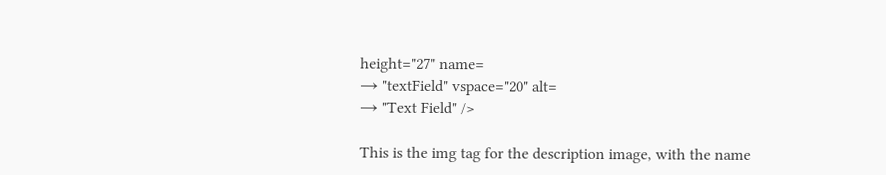height="27" name=
→ "textField" vspace="20" alt=
→ "Text Field" />

This is the img tag for the description image, with the name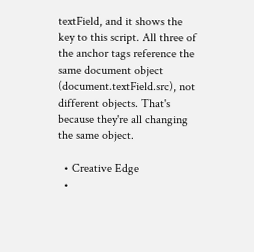textField, and it shows the key to this script. All three of the anchor tags reference the same document object (document.textField.src), not different objects. That's because they're all changing the same object.

  • Creative Edge
  •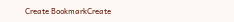Create BookmarkCreate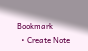Bookmark
  • Create Note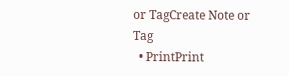or TagCreate Note or Tag
  • PrintPrint